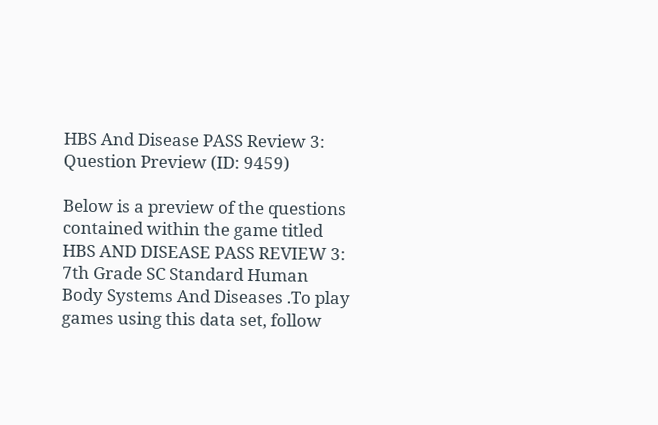HBS And Disease PASS Review 3: Question Preview (ID: 9459)

Below is a preview of the questions contained within the game titled HBS AND DISEASE PASS REVIEW 3: 7th Grade SC Standard Human Body Systems And Diseases .To play games using this data set, follow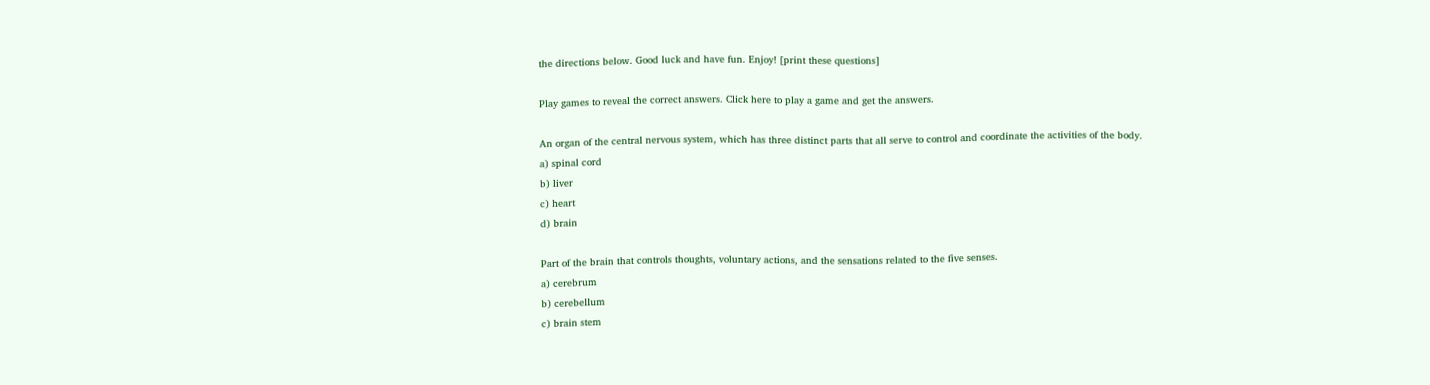the directions below. Good luck and have fun. Enjoy! [print these questions]

Play games to reveal the correct answers. Click here to play a game and get the answers.

An organ of the central nervous system, which has three distinct parts that all serve to control and coordinate the activities of the body.
a) spinal cord
b) liver
c) heart
d) brain

Part of the brain that controls thoughts, voluntary actions, and the sensations related to the five senses.
a) cerebrum
b) cerebellum
c) brain stem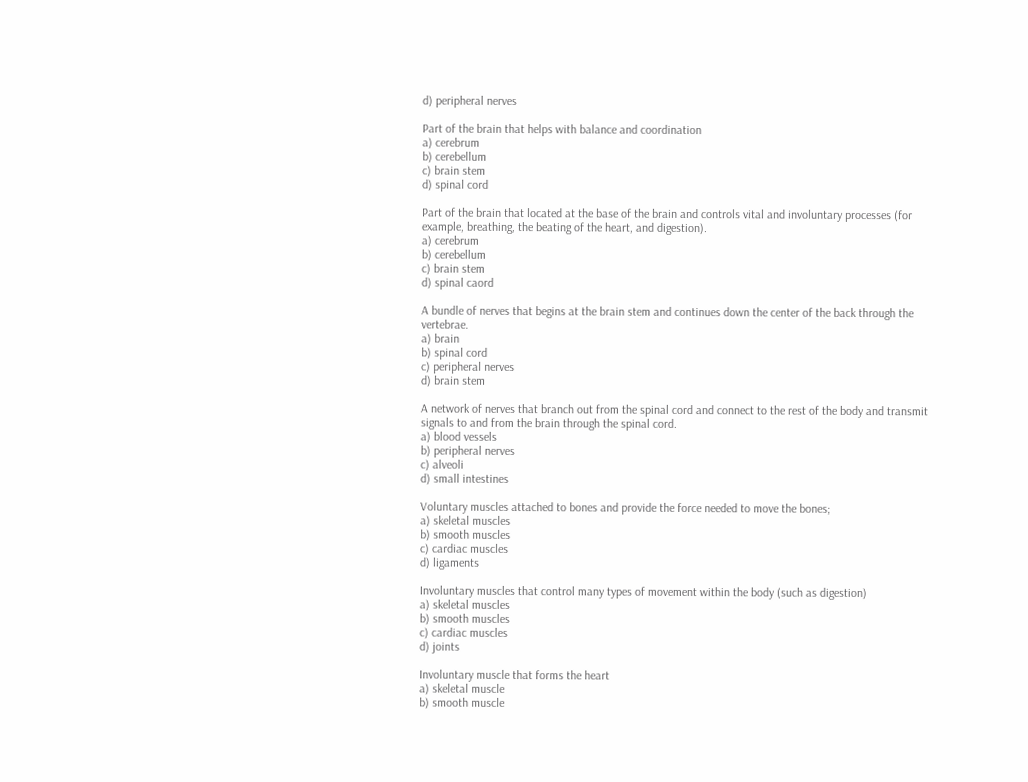d) peripheral nerves

Part of the brain that helps with balance and coordination
a) cerebrum
b) cerebellum
c) brain stem
d) spinal cord

Part of the brain that located at the base of the brain and controls vital and involuntary processes (for example, breathing, the beating of the heart, and digestion).
a) cerebrum
b) cerebellum
c) brain stem
d) spinal caord

A bundle of nerves that begins at the brain stem and continues down the center of the back through the vertebrae.
a) brain
b) spinal cord
c) peripheral nerves
d) brain stem

A network of nerves that branch out from the spinal cord and connect to the rest of the body and transmit signals to and from the brain through the spinal cord.
a) blood vessels
b) peripheral nerves
c) alveoli
d) small intestines

Voluntary muscles attached to bones and provide the force needed to move the bones;
a) skeletal muscles
b) smooth muscles
c) cardiac muscles
d) ligaments

Involuntary muscles that control many types of movement within the body (such as digestion)
a) skeletal muscles
b) smooth muscles
c) cardiac muscles
d) joints

Involuntary muscle that forms the heart
a) skeletal muscle
b) smooth muscle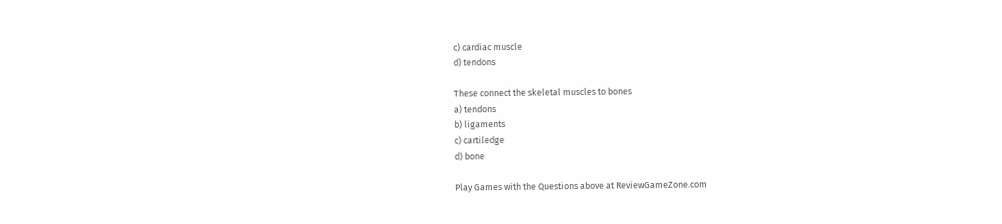c) cardiac muscle
d) tendons

These connect the skeletal muscles to bones
a) tendons
b) ligaments
c) cartiledge
d) bone

Play Games with the Questions above at ReviewGameZone.com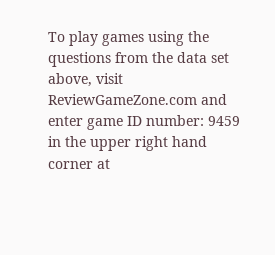To play games using the questions from the data set above, visit ReviewGameZone.com and enter game ID number: 9459 in the upper right hand corner at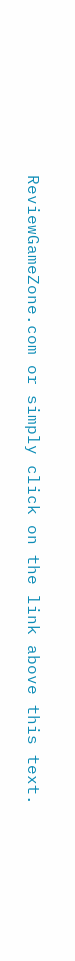ReviewGameZone.com or simply click on the link above this text.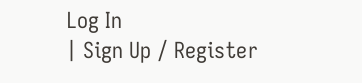Log In
| Sign Up / Register